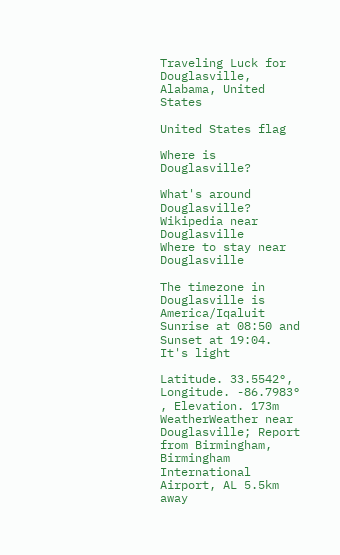Traveling Luck for Douglasville, Alabama, United States

United States flag

Where is Douglasville?

What's around Douglasville?
Wikipedia near Douglasville
Where to stay near Douglasville

The timezone in Douglasville is America/Iqaluit
Sunrise at 08:50 and Sunset at 19:04. It's light

Latitude. 33.5542°, Longitude. -86.7983° , Elevation. 173m
WeatherWeather near Douglasville; Report from Birmingham, Birmingham International Airport, AL 5.5km away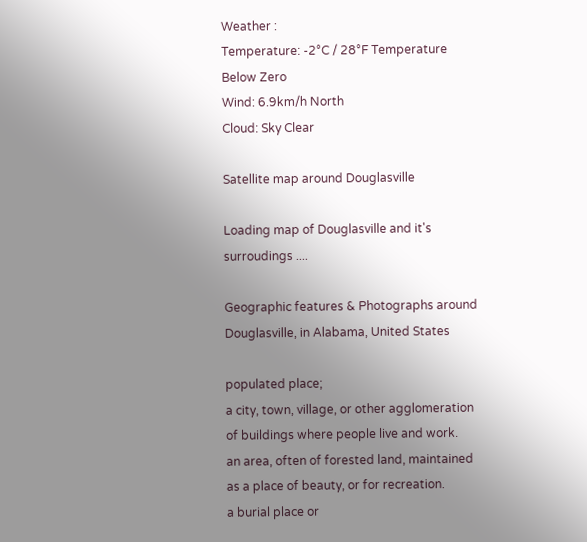Weather :
Temperature: -2°C / 28°F Temperature Below Zero
Wind: 6.9km/h North
Cloud: Sky Clear

Satellite map around Douglasville

Loading map of Douglasville and it's surroudings ....

Geographic features & Photographs around Douglasville, in Alabama, United States

populated place;
a city, town, village, or other agglomeration of buildings where people live and work.
an area, often of forested land, maintained as a place of beauty, or for recreation.
a burial place or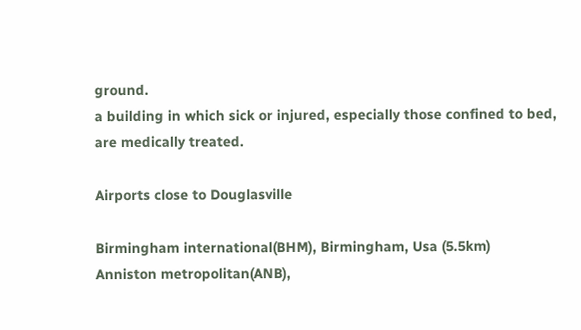ground.
a building in which sick or injured, especially those confined to bed, are medically treated.

Airports close to Douglasville

Birmingham international(BHM), Birmingham, Usa (5.5km)
Anniston metropolitan(ANB),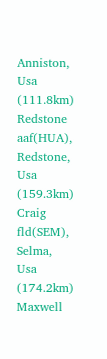Anniston, Usa (111.8km)
Redstone aaf(HUA), Redstone, Usa (159.3km)
Craig fld(SEM), Selma, Usa (174.2km)
Maxwell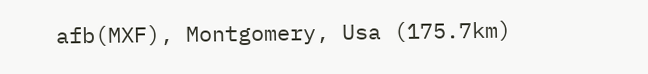afb(MXF), Montgomery, Usa (175.7km)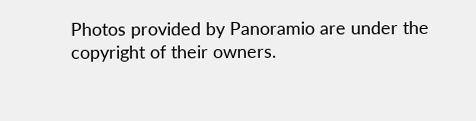Photos provided by Panoramio are under the copyright of their owners.